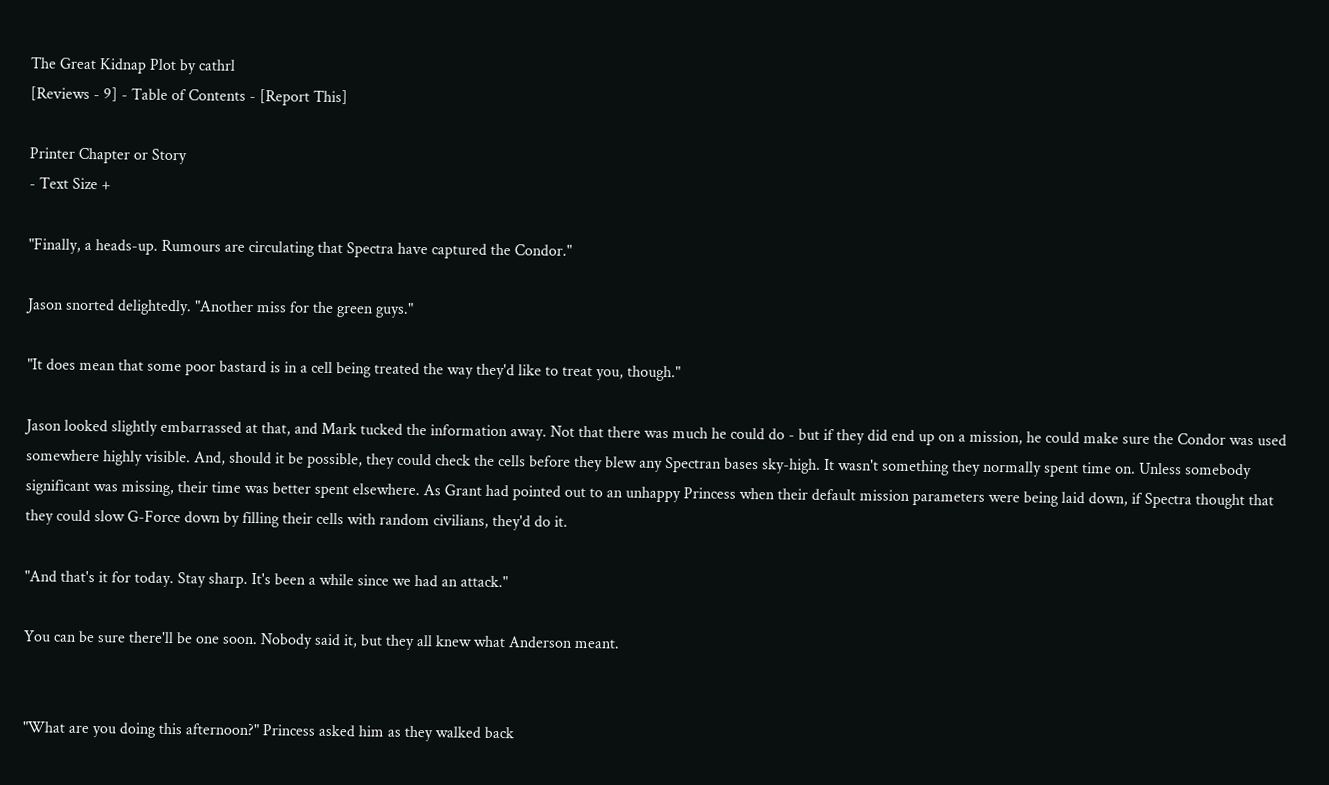The Great Kidnap Plot by cathrl
[Reviews - 9] - Table of Contents - [Report This]

Printer Chapter or Story
- Text Size +

"Finally, a heads-up. Rumours are circulating that Spectra have captured the Condor."

Jason snorted delightedly. "Another miss for the green guys."

"It does mean that some poor bastard is in a cell being treated the way they'd like to treat you, though."

Jason looked slightly embarrassed at that, and Mark tucked the information away. Not that there was much he could do - but if they did end up on a mission, he could make sure the Condor was used somewhere highly visible. And, should it be possible, they could check the cells before they blew any Spectran bases sky-high. It wasn't something they normally spent time on. Unless somebody significant was missing, their time was better spent elsewhere. As Grant had pointed out to an unhappy Princess when their default mission parameters were being laid down, if Spectra thought that they could slow G-Force down by filling their cells with random civilians, they'd do it.

"And that's it for today. Stay sharp. It's been a while since we had an attack."

You can be sure there'll be one soon. Nobody said it, but they all knew what Anderson meant.


"What are you doing this afternoon?" Princess asked him as they walked back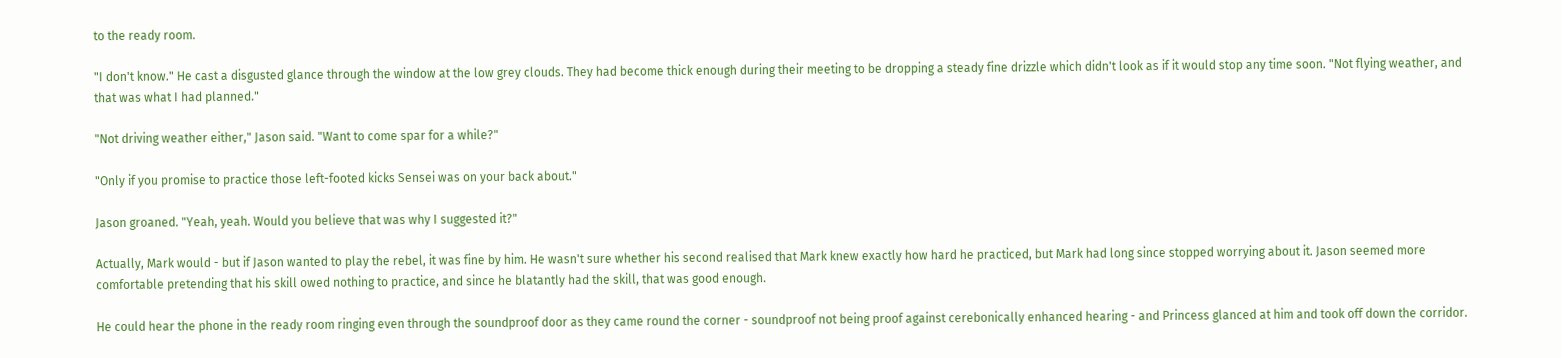to the ready room.

"I don't know." He cast a disgusted glance through the window at the low grey clouds. They had become thick enough during their meeting to be dropping a steady fine drizzle which didn't look as if it would stop any time soon. "Not flying weather, and that was what I had planned."

"Not driving weather either," Jason said. "Want to come spar for a while?"

"Only if you promise to practice those left-footed kicks Sensei was on your back about."

Jason groaned. "Yeah, yeah. Would you believe that was why I suggested it?"

Actually, Mark would - but if Jason wanted to play the rebel, it was fine by him. He wasn't sure whether his second realised that Mark knew exactly how hard he practiced, but Mark had long since stopped worrying about it. Jason seemed more comfortable pretending that his skill owed nothing to practice, and since he blatantly had the skill, that was good enough.

He could hear the phone in the ready room ringing even through the soundproof door as they came round the corner - soundproof not being proof against cerebonically enhanced hearing - and Princess glanced at him and took off down the corridor.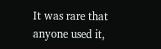It was rare that anyone used it,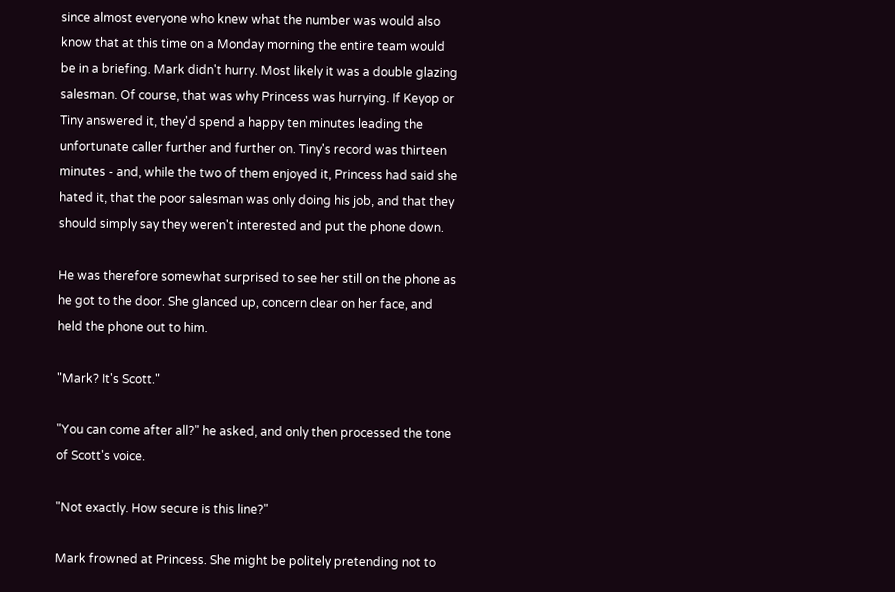since almost everyone who knew what the number was would also know that at this time on a Monday morning the entire team would be in a briefing. Mark didn't hurry. Most likely it was a double glazing salesman. Of course, that was why Princess was hurrying. If Keyop or Tiny answered it, they'd spend a happy ten minutes leading the unfortunate caller further and further on. Tiny's record was thirteen minutes - and, while the two of them enjoyed it, Princess had said she hated it, that the poor salesman was only doing his job, and that they should simply say they weren't interested and put the phone down.

He was therefore somewhat surprised to see her still on the phone as he got to the door. She glanced up, concern clear on her face, and held the phone out to him.

"Mark? It's Scott."

"You can come after all?" he asked, and only then processed the tone of Scott's voice.

"Not exactly. How secure is this line?"

Mark frowned at Princess. She might be politely pretending not to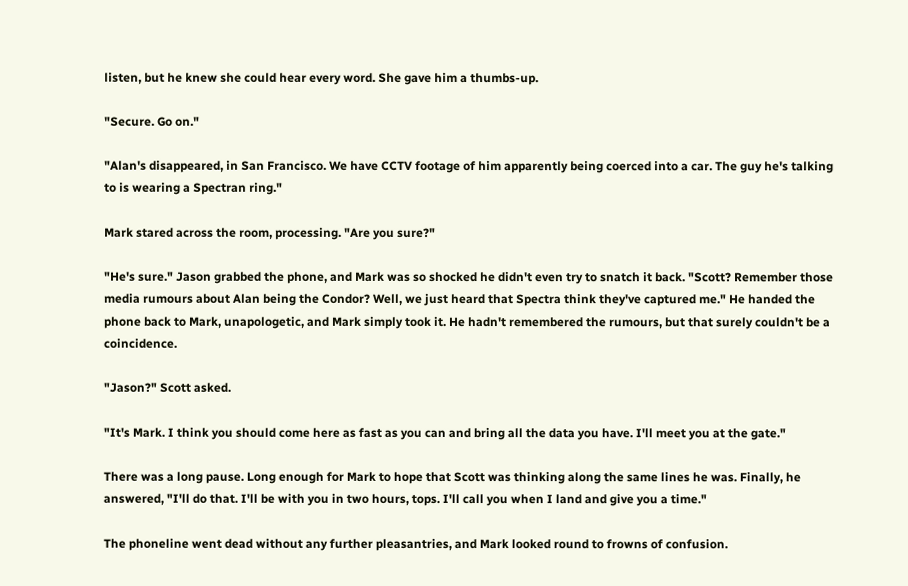listen, but he knew she could hear every word. She gave him a thumbs-up.

"Secure. Go on."

"Alan's disappeared, in San Francisco. We have CCTV footage of him apparently being coerced into a car. The guy he's talking to is wearing a Spectran ring."

Mark stared across the room, processing. "Are you sure?"

"He's sure." Jason grabbed the phone, and Mark was so shocked he didn't even try to snatch it back. "Scott? Remember those media rumours about Alan being the Condor? Well, we just heard that Spectra think they've captured me." He handed the phone back to Mark, unapologetic, and Mark simply took it. He hadn't remembered the rumours, but that surely couldn't be a coincidence.

"Jason?" Scott asked.

"It's Mark. I think you should come here as fast as you can and bring all the data you have. I'll meet you at the gate."

There was a long pause. Long enough for Mark to hope that Scott was thinking along the same lines he was. Finally, he answered, "I'll do that. I'll be with you in two hours, tops. I'll call you when I land and give you a time."

The phoneline went dead without any further pleasantries, and Mark looked round to frowns of confusion.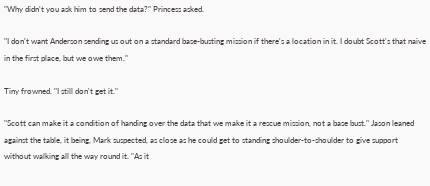"Why didn't you ask him to send the data?" Princess asked.

"I don't want Anderson sending us out on a standard base-busting mission if there's a location in it. I doubt Scott's that naive in the first place, but we owe them."

Tiny frowned. "I still don't get it."

"Scott can make it a condition of handing over the data that we make it a rescue mission, not a base bust." Jason leaned against the table, it being, Mark suspected, as close as he could get to standing shoulder-to-shoulder to give support without walking all the way round it. "As it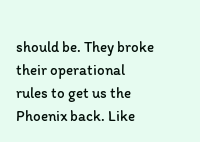should be. They broke their operational rules to get us the Phoenix back. Like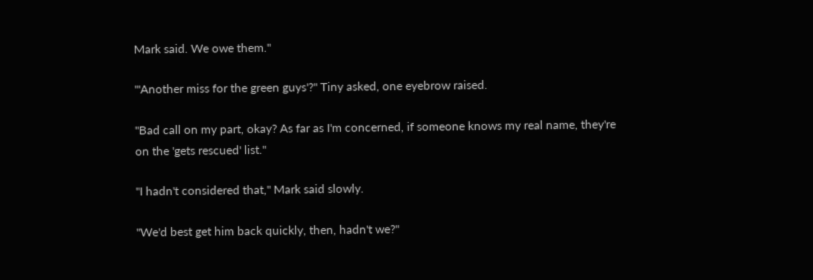Mark said. We owe them."

"'Another miss for the green guys'?" Tiny asked, one eyebrow raised.

"Bad call on my part, okay? As far as I'm concerned, if someone knows my real name, they're on the 'gets rescued' list."

"I hadn't considered that," Mark said slowly.

"We'd best get him back quickly, then, hadn't we?"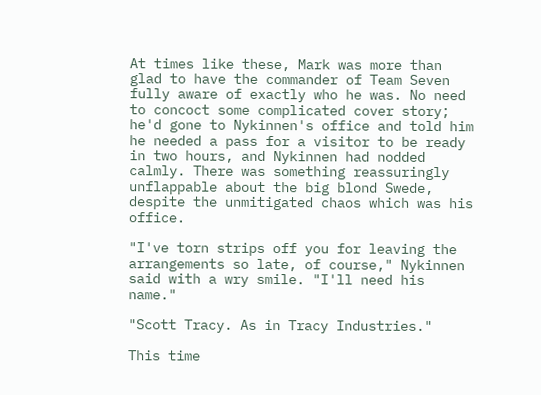At times like these, Mark was more than glad to have the commander of Team Seven fully aware of exactly who he was. No need to concoct some complicated cover story; he'd gone to Nykinnen's office and told him he needed a pass for a visitor to be ready in two hours, and Nykinnen had nodded calmly. There was something reassuringly unflappable about the big blond Swede, despite the unmitigated chaos which was his office.

"I've torn strips off you for leaving the arrangements so late, of course," Nykinnen said with a wry smile. "I'll need his name."

"Scott Tracy. As in Tracy Industries."

This time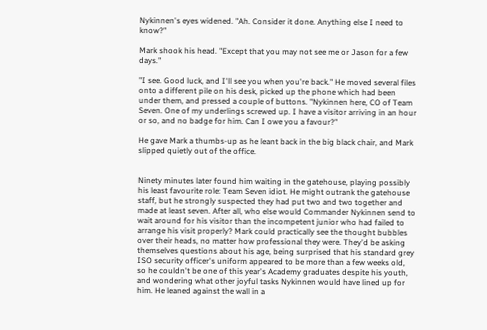Nykinnen's eyes widened. "Ah. Consider it done. Anything else I need to know?"

Mark shook his head. "Except that you may not see me or Jason for a few days."

"I see. Good luck, and I'll see you when you're back." He moved several files onto a different pile on his desk, picked up the phone which had been under them, and pressed a couple of buttons. "Nykinnen here, CO of Team Seven. One of my underlings screwed up. I have a visitor arriving in an hour or so, and no badge for him. Can I owe you a favour?"

He gave Mark a thumbs-up as he leant back in the big black chair, and Mark slipped quietly out of the office.


Ninety minutes later found him waiting in the gatehouse, playing possibly his least favourite role: Team Seven idiot. He might outrank the gatehouse staff, but he strongly suspected they had put two and two together and made at least seven. After all, who else would Commander Nykinnen send to wait around for his visitor than the incompetent junior who had failed to arrange his visit properly? Mark could practically see the thought bubbles over their heads, no matter how professional they were. They'd be asking themselves questions about his age, being surprised that his standard grey ISO security officer's uniform appeared to be more than a few weeks old, so he couldn't be one of this year's Academy graduates despite his youth, and wondering what other joyful tasks Nykinnen would have lined up for him. He leaned against the wall in a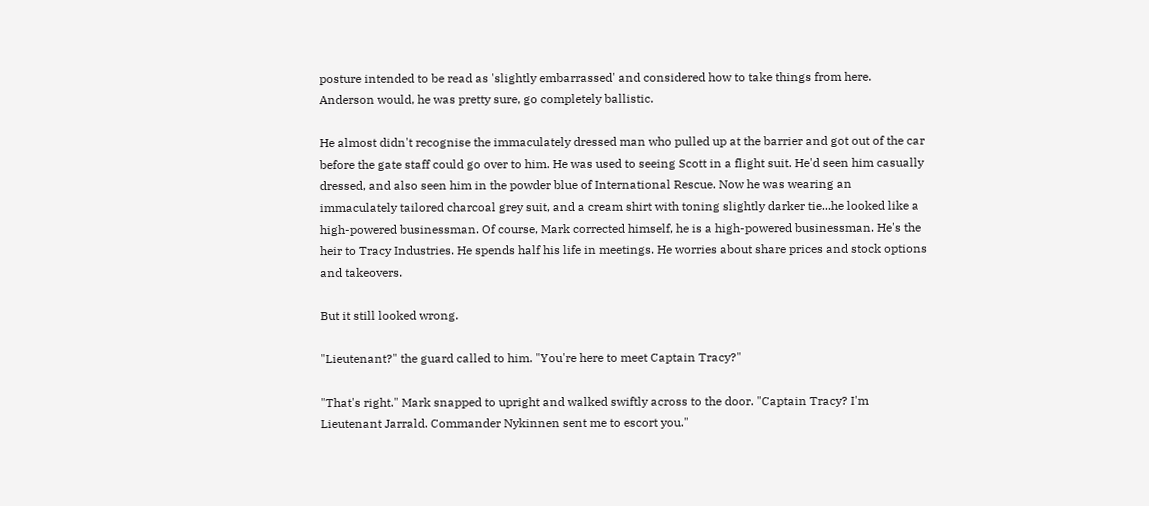posture intended to be read as 'slightly embarrassed' and considered how to take things from here. Anderson would, he was pretty sure, go completely ballistic.

He almost didn't recognise the immaculately dressed man who pulled up at the barrier and got out of the car before the gate staff could go over to him. He was used to seeing Scott in a flight suit. He'd seen him casually dressed, and also seen him in the powder blue of International Rescue. Now he was wearing an immaculately tailored charcoal grey suit, and a cream shirt with toning slightly darker tie...he looked like a high-powered businessman. Of course, Mark corrected himself, he is a high-powered businessman. He's the heir to Tracy Industries. He spends half his life in meetings. He worries about share prices and stock options and takeovers.

But it still looked wrong.

"Lieutenant?" the guard called to him. "You're here to meet Captain Tracy?"

"That's right." Mark snapped to upright and walked swiftly across to the door. "Captain Tracy? I'm Lieutenant Jarrald. Commander Nykinnen sent me to escort you."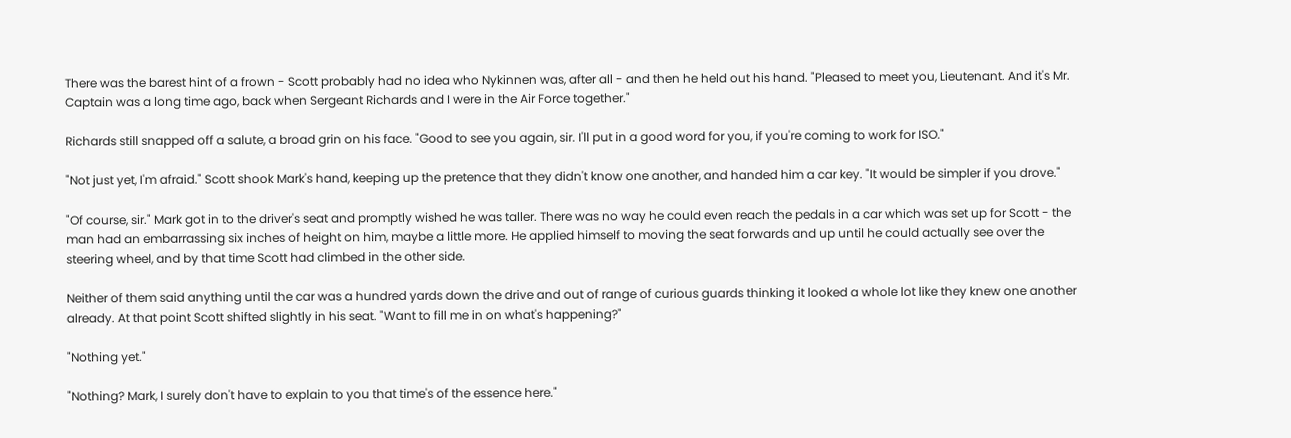There was the barest hint of a frown - Scott probably had no idea who Nykinnen was, after all - and then he held out his hand. "Pleased to meet you, Lieutenant. And it's Mr. Captain was a long time ago, back when Sergeant Richards and I were in the Air Force together."

Richards still snapped off a salute, a broad grin on his face. "Good to see you again, sir. I'll put in a good word for you, if you're coming to work for ISO."

"Not just yet, I'm afraid." Scott shook Mark's hand, keeping up the pretence that they didn't know one another, and handed him a car key. "It would be simpler if you drove."

"Of course, sir." Mark got in to the driver's seat and promptly wished he was taller. There was no way he could even reach the pedals in a car which was set up for Scott - the man had an embarrassing six inches of height on him, maybe a little more. He applied himself to moving the seat forwards and up until he could actually see over the steering wheel, and by that time Scott had climbed in the other side.

Neither of them said anything until the car was a hundred yards down the drive and out of range of curious guards thinking it looked a whole lot like they knew one another already. At that point Scott shifted slightly in his seat. "Want to fill me in on what's happening?"

"Nothing yet."

"Nothing? Mark, I surely don't have to explain to you that time's of the essence here."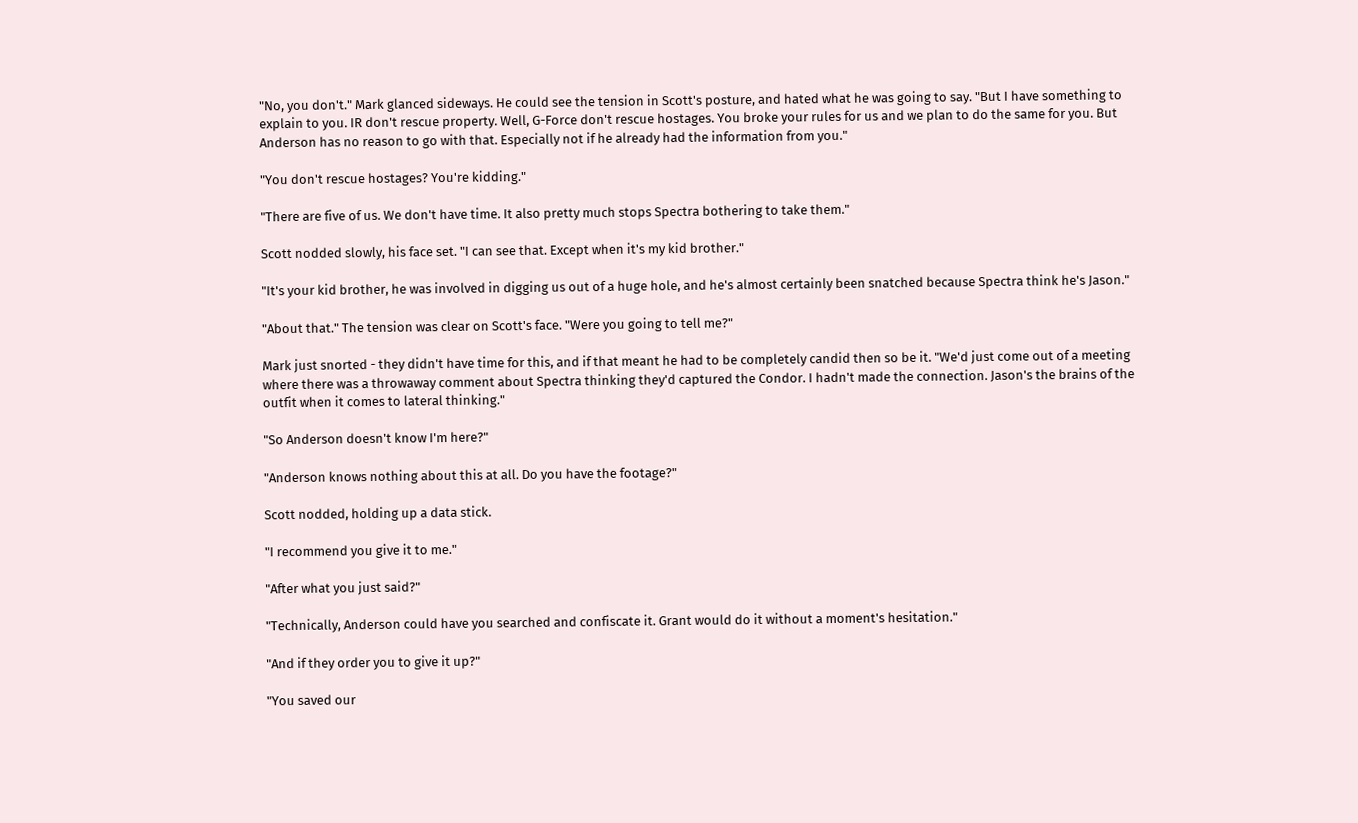"No, you don't." Mark glanced sideways. He could see the tension in Scott's posture, and hated what he was going to say. "But I have something to explain to you. IR don't rescue property. Well, G-Force don't rescue hostages. You broke your rules for us and we plan to do the same for you. But Anderson has no reason to go with that. Especially not if he already had the information from you."

"You don't rescue hostages? You're kidding."

"There are five of us. We don't have time. It also pretty much stops Spectra bothering to take them."

Scott nodded slowly, his face set. "I can see that. Except when it's my kid brother."

"It's your kid brother, he was involved in digging us out of a huge hole, and he's almost certainly been snatched because Spectra think he's Jason."

"About that." The tension was clear on Scott's face. "Were you going to tell me?"

Mark just snorted - they didn't have time for this, and if that meant he had to be completely candid then so be it. "We'd just come out of a meeting where there was a throwaway comment about Spectra thinking they'd captured the Condor. I hadn't made the connection. Jason's the brains of the outfit when it comes to lateral thinking."

"So Anderson doesn't know I'm here?"

"Anderson knows nothing about this at all. Do you have the footage?"

Scott nodded, holding up a data stick.

"I recommend you give it to me."

"After what you just said?"

"Technically, Anderson could have you searched and confiscate it. Grant would do it without a moment's hesitation."

"And if they order you to give it up?"

"You saved our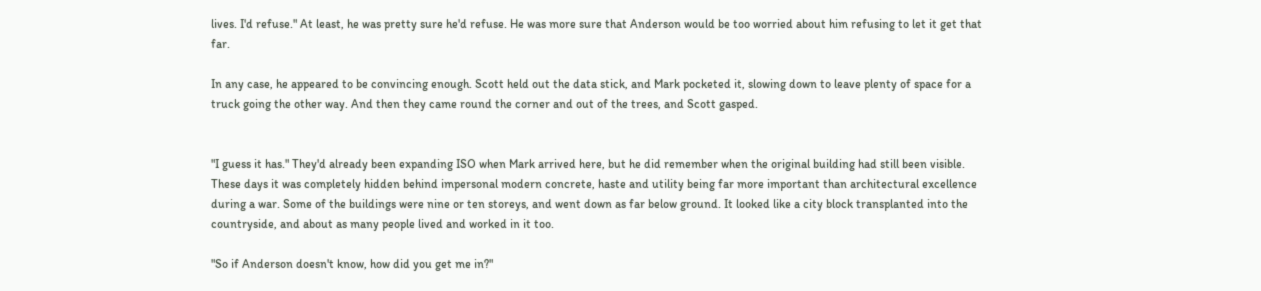lives. I'd refuse." At least, he was pretty sure he'd refuse. He was more sure that Anderson would be too worried about him refusing to let it get that far.

In any case, he appeared to be convincing enough. Scott held out the data stick, and Mark pocketed it, slowing down to leave plenty of space for a truck going the other way. And then they came round the corner and out of the trees, and Scott gasped.


"I guess it has." They'd already been expanding ISO when Mark arrived here, but he did remember when the original building had still been visible. These days it was completely hidden behind impersonal modern concrete, haste and utility being far more important than architectural excellence during a war. Some of the buildings were nine or ten storeys, and went down as far below ground. It looked like a city block transplanted into the countryside, and about as many people lived and worked in it too.

"So if Anderson doesn't know, how did you get me in?"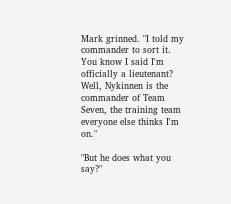Mark grinned. "I told my commander to sort it. You know I said I'm officially a lieutenant? Well, Nykinnen is the commander of Team Seven, the training team everyone else thinks I'm on."

"But he does what you say?"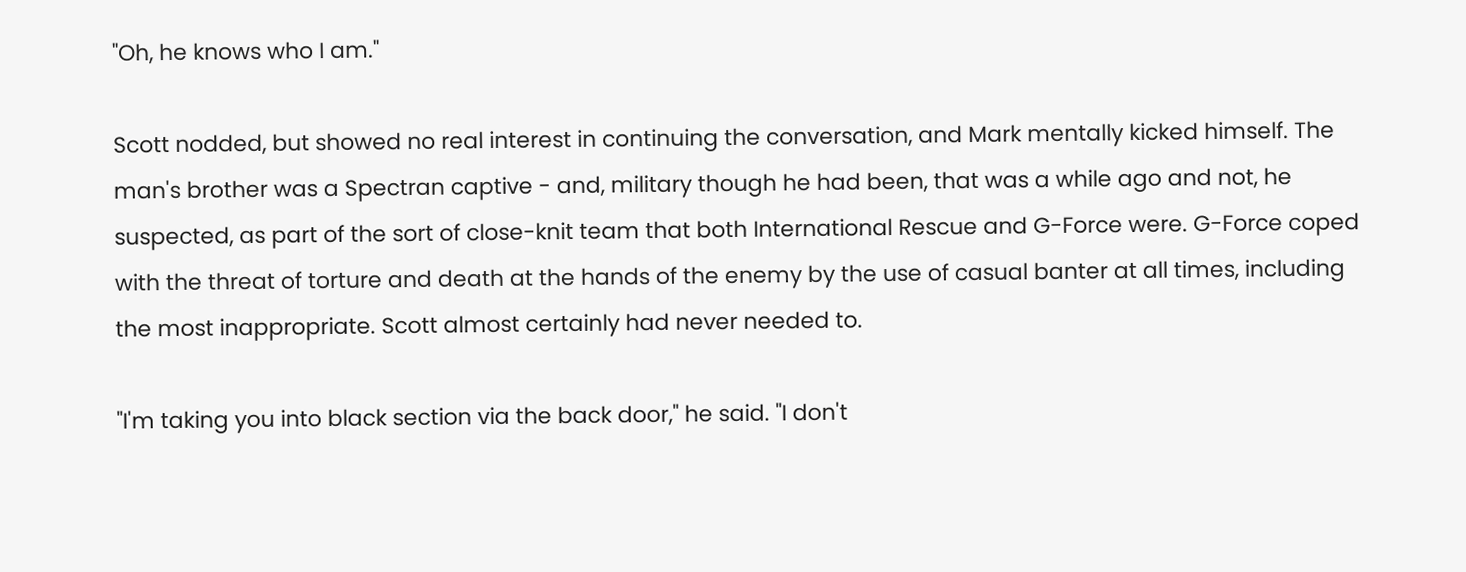"Oh, he knows who I am."

Scott nodded, but showed no real interest in continuing the conversation, and Mark mentally kicked himself. The man's brother was a Spectran captive - and, military though he had been, that was a while ago and not, he suspected, as part of the sort of close-knit team that both International Rescue and G-Force were. G-Force coped with the threat of torture and death at the hands of the enemy by the use of casual banter at all times, including the most inappropriate. Scott almost certainly had never needed to.

"I'm taking you into black section via the back door," he said. "I don't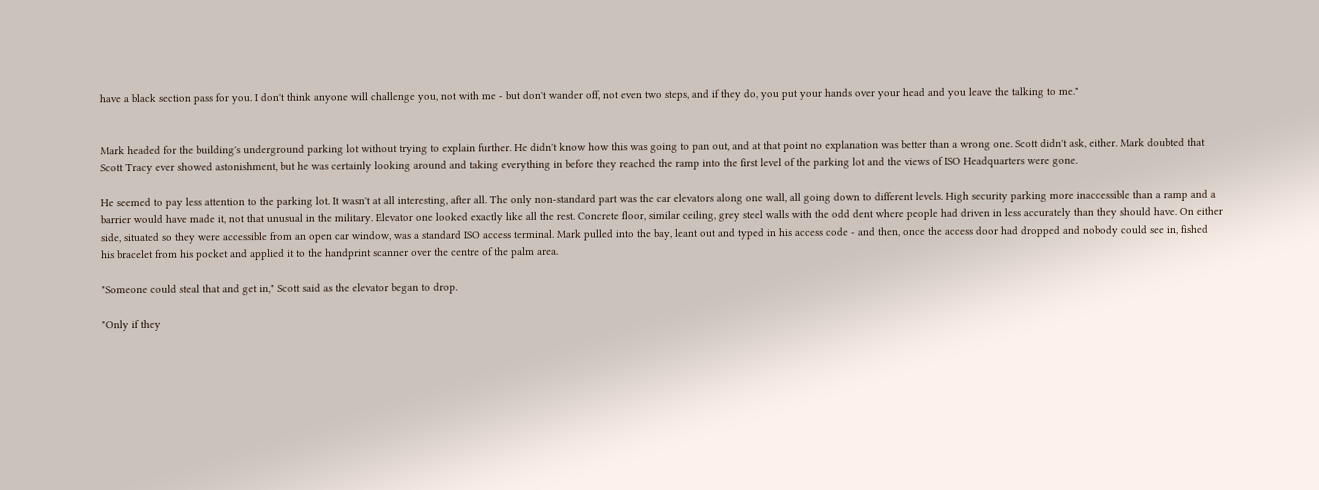have a black section pass for you. I don't think anyone will challenge you, not with me - but don't wander off, not even two steps, and if they do, you put your hands over your head and you leave the talking to me."


Mark headed for the building's underground parking lot without trying to explain further. He didn't know how this was going to pan out, and at that point no explanation was better than a wrong one. Scott didn't ask, either. Mark doubted that Scott Tracy ever showed astonishment, but he was certainly looking around and taking everything in before they reached the ramp into the first level of the parking lot and the views of ISO Headquarters were gone.

He seemed to pay less attention to the parking lot. It wasn't at all interesting, after all. The only non-standard part was the car elevators along one wall, all going down to different levels. High security parking more inaccessible than a ramp and a barrier would have made it, not that unusual in the military. Elevator one looked exactly like all the rest. Concrete floor, similar ceiling, grey steel walls with the odd dent where people had driven in less accurately than they should have. On either side, situated so they were accessible from an open car window, was a standard ISO access terminal. Mark pulled into the bay, leant out and typed in his access code - and then, once the access door had dropped and nobody could see in, fished his bracelet from his pocket and applied it to the handprint scanner over the centre of the palm area.

"Someone could steal that and get in," Scott said as the elevator began to drop.

"Only if they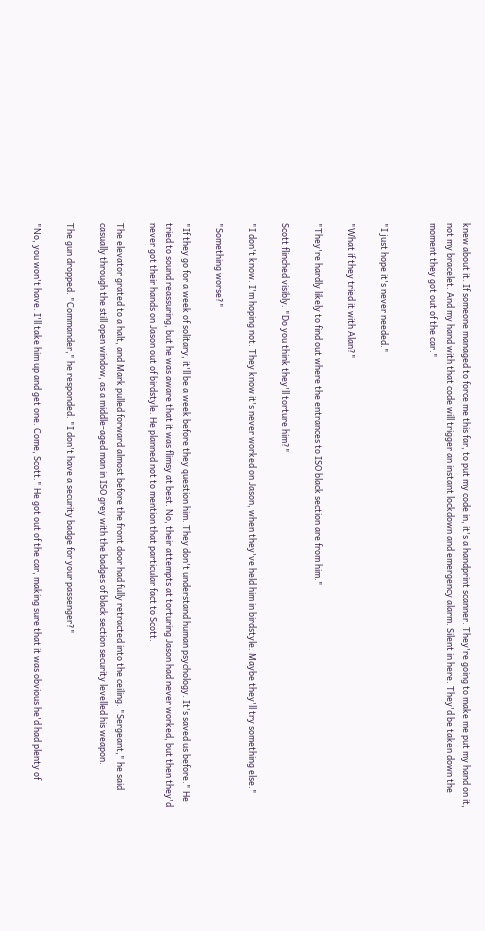knew about it. If someone managed to force me this far, to put my code in, it's a handprint scanner. They're going to make me put my hand on it, not my bracelet. And my hand with that code will trigger an instant lockdown and emergency alarm. Silent in here. They'd be taken down the moment they got out of the car."


"I just hope it's never needed."

"What if they tried it with Alan?"

"They're hardly likely to find out where the entrances to ISO black section are from him."

Scott flinched visibly. "Do you think they'll torture him?"

"I don't know. I'm hoping not. They know it's never worked on Jason, when they've held him in birdstyle. Maybe they'll try something else."

"Something worse?"

"If they go for a week of solitary, it'll be a week before they question him. They don't understand human psychology. It's saved us before." He tried to sound reassuring, but he was aware that it was flimsy at best. No, their attempts at torturing Jason had never worked, but then they'd never got their hands on Jason out of birdstyle. He planned not to mention that particular fact to Scott.

The elevator grated to a halt, and Mark pulled forward almost before the front door had fully retracted into the ceiling. "Sergeant," he said casually through the still open window, as a middle-aged man in ISO grey with the badges of black section security levelled his weapon.

The gun dropped. "Commander," he responded. "I don't have a security badge for your passenger?"

"No, you won't have. I'll take him up and get one. Come, Scott." He got out of the car, making sure that it was obvious he'd had plenty of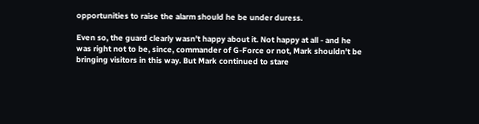opportunities to raise the alarm should he be under duress.

Even so, the guard clearly wasn't happy about it. Not happy at all - and he was right not to be, since, commander of G-Force or not, Mark shouldn't be bringing visitors in this way. But Mark continued to stare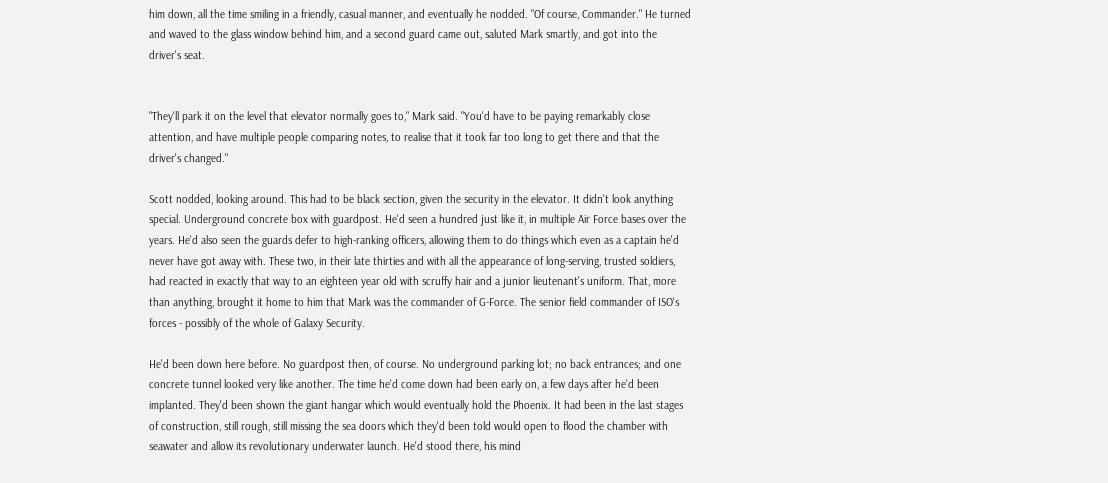him down, all the time smiling in a friendly, casual manner, and eventually he nodded. "Of course, Commander." He turned and waved to the glass window behind him, and a second guard came out, saluted Mark smartly, and got into the driver's seat.


"They'll park it on the level that elevator normally goes to," Mark said. "You'd have to be paying remarkably close attention, and have multiple people comparing notes, to realise that it took far too long to get there and that the driver's changed."

Scott nodded, looking around. This had to be black section, given the security in the elevator. It didn't look anything special. Underground concrete box with guardpost. He'd seen a hundred just like it, in multiple Air Force bases over the years. He'd also seen the guards defer to high-ranking officers, allowing them to do things which even as a captain he'd never have got away with. These two, in their late thirties and with all the appearance of long-serving, trusted soldiers, had reacted in exactly that way to an eighteen year old with scruffy hair and a junior lieutenant's uniform. That, more than anything, brought it home to him that Mark was the commander of G-Force. The senior field commander of ISO's forces - possibly of the whole of Galaxy Security.

He'd been down here before. No guardpost then, of course. No underground parking lot; no back entrances; and one concrete tunnel looked very like another. The time he'd come down had been early on, a few days after he'd been implanted. They'd been shown the giant hangar which would eventually hold the Phoenix. It had been in the last stages of construction, still rough, still missing the sea doors which they'd been told would open to flood the chamber with seawater and allow its revolutionary underwater launch. He'd stood there, his mind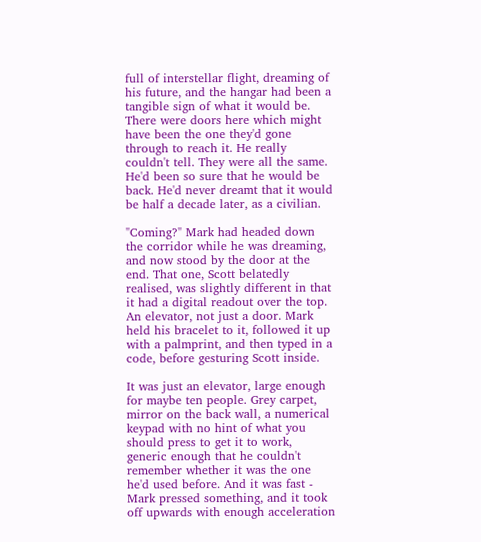full of interstellar flight, dreaming of his future, and the hangar had been a tangible sign of what it would be. There were doors here which might have been the one they'd gone through to reach it. He really couldn't tell. They were all the same. He'd been so sure that he would be back. He'd never dreamt that it would be half a decade later, as a civilian.

"Coming?" Mark had headed down the corridor while he was dreaming, and now stood by the door at the end. That one, Scott belatedly realised, was slightly different in that it had a digital readout over the top. An elevator, not just a door. Mark held his bracelet to it, followed it up with a palmprint, and then typed in a code, before gesturing Scott inside.

It was just an elevator, large enough for maybe ten people. Grey carpet, mirror on the back wall, a numerical keypad with no hint of what you should press to get it to work, generic enough that he couldn't remember whether it was the one he'd used before. And it was fast - Mark pressed something, and it took off upwards with enough acceleration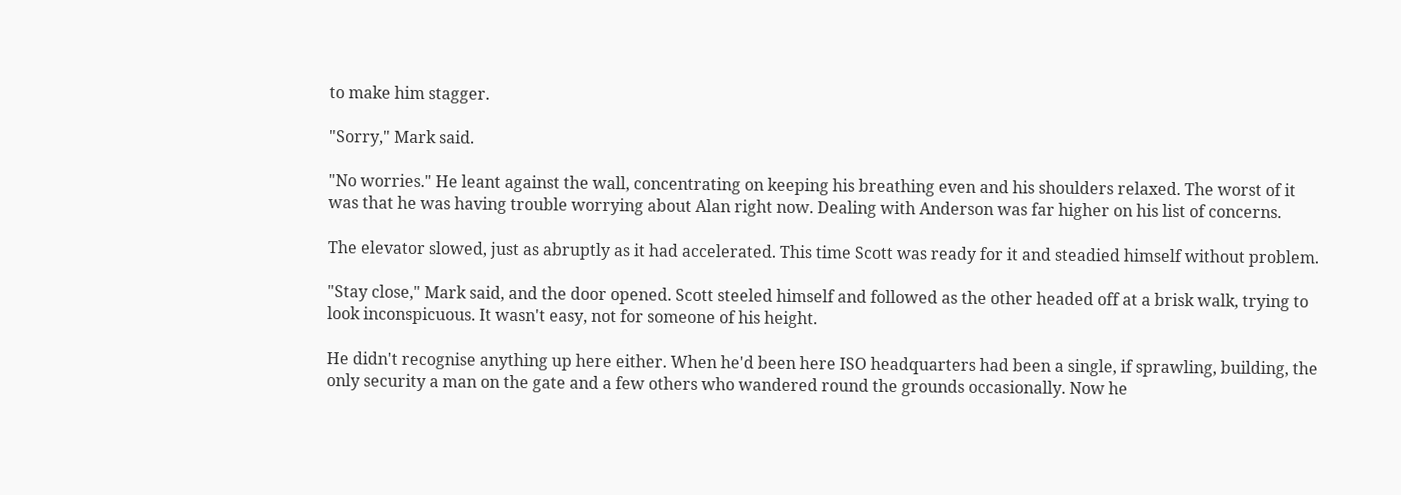to make him stagger.

"Sorry," Mark said.

"No worries." He leant against the wall, concentrating on keeping his breathing even and his shoulders relaxed. The worst of it was that he was having trouble worrying about Alan right now. Dealing with Anderson was far higher on his list of concerns.

The elevator slowed, just as abruptly as it had accelerated. This time Scott was ready for it and steadied himself without problem.

"Stay close," Mark said, and the door opened. Scott steeled himself and followed as the other headed off at a brisk walk, trying to look inconspicuous. It wasn't easy, not for someone of his height.

He didn't recognise anything up here either. When he'd been here ISO headquarters had been a single, if sprawling, building, the only security a man on the gate and a few others who wandered round the grounds occasionally. Now he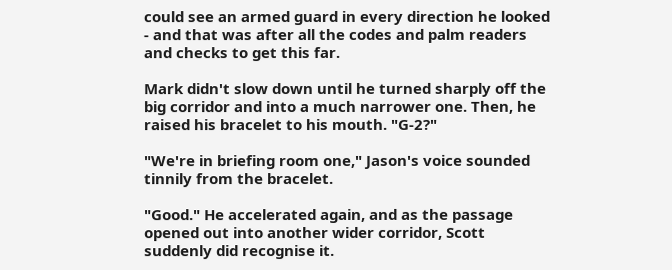could see an armed guard in every direction he looked - and that was after all the codes and palm readers and checks to get this far.

Mark didn't slow down until he turned sharply off the big corridor and into a much narrower one. Then, he raised his bracelet to his mouth. "G-2?"

"We're in briefing room one," Jason's voice sounded tinnily from the bracelet.

"Good." He accelerated again, and as the passage opened out into another wider corridor, Scott suddenly did recognise it.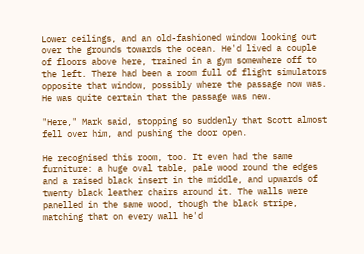Lower ceilings, and an old-fashioned window looking out over the grounds towards the ocean. He'd lived a couple of floors above here, trained in a gym somewhere off to the left. There had been a room full of flight simulators opposite that window, possibly where the passage now was. He was quite certain that the passage was new.

"Here," Mark said, stopping so suddenly that Scott almost fell over him, and pushing the door open.

He recognised this room, too. It even had the same furniture: a huge oval table, pale wood round the edges and a raised black insert in the middle, and upwards of twenty black leather chairs around it. The walls were panelled in the same wood, though the black stripe, matching that on every wall he'd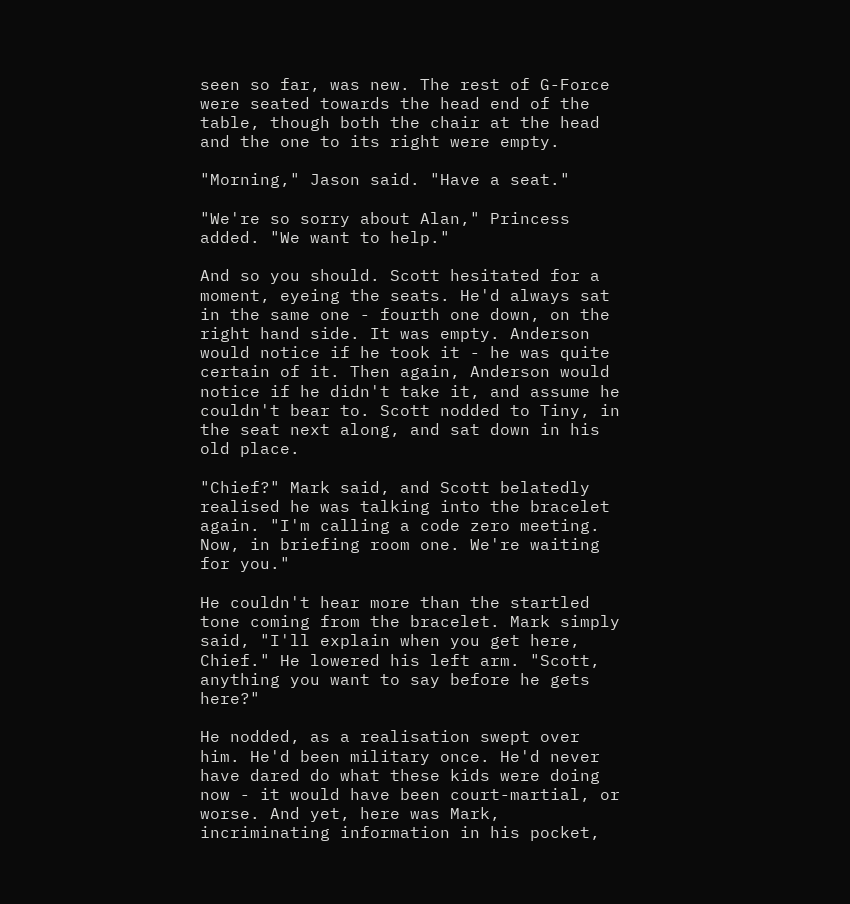seen so far, was new. The rest of G-Force were seated towards the head end of the table, though both the chair at the head and the one to its right were empty.

"Morning," Jason said. "Have a seat."

"We're so sorry about Alan," Princess added. "We want to help."

And so you should. Scott hesitated for a moment, eyeing the seats. He'd always sat in the same one - fourth one down, on the right hand side. It was empty. Anderson would notice if he took it - he was quite certain of it. Then again, Anderson would notice if he didn't take it, and assume he couldn't bear to. Scott nodded to Tiny, in the seat next along, and sat down in his old place.

"Chief?" Mark said, and Scott belatedly realised he was talking into the bracelet again. "I'm calling a code zero meeting. Now, in briefing room one. We're waiting for you."

He couldn't hear more than the startled tone coming from the bracelet. Mark simply said, "I'll explain when you get here, Chief." He lowered his left arm. "Scott, anything you want to say before he gets here?"

He nodded, as a realisation swept over him. He'd been military once. He'd never have dared do what these kids were doing now - it would have been court-martial, or worse. And yet, here was Mark, incriminating information in his pocket,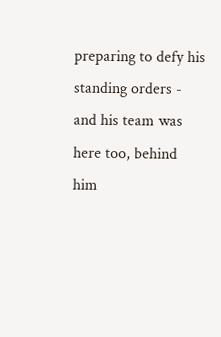preparing to defy his standing orders - and his team was here too, behind him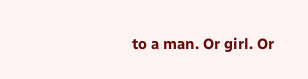to a man. Or girl. Or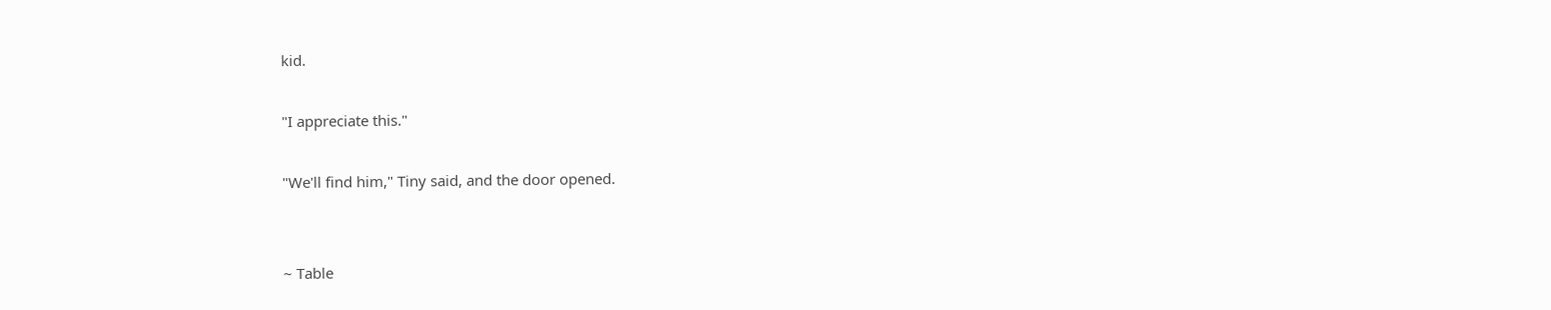kid.

"I appreciate this."

"We'll find him," Tiny said, and the door opened.


~ Table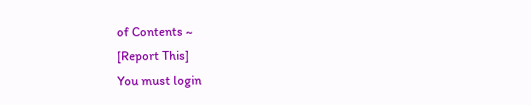of Contents ~
[Report This]
You must login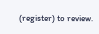(register) to review.